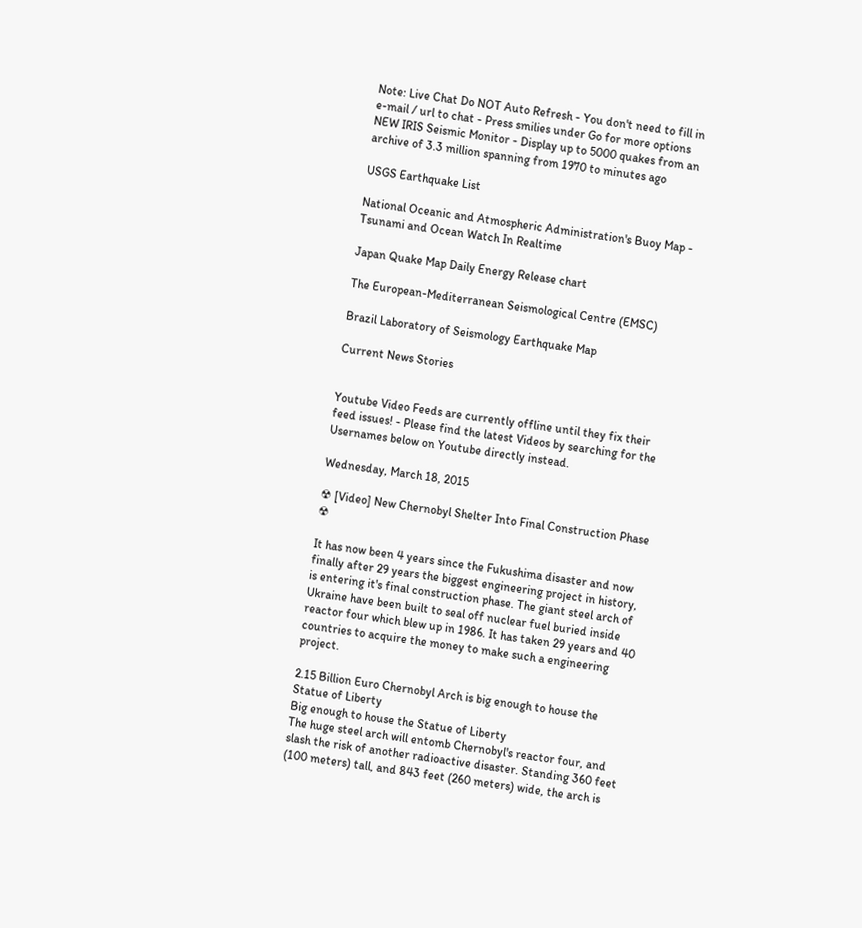Note: Live Chat Do NOT Auto Refresh - You don't need to fill in e-mail / url to chat - Press smilies under Go for more options
NEW IRIS Seismic Monitor - Display up to 5000 quakes from an archive of 3.3 million spanning from 1970 to minutes ago

USGS Earthquake List

National Oceanic and Atmospheric Administration's Buoy Map - Tsunami and Ocean Watch In Realtime

Japan Quake Map Daily Energy Release chart

The European-Mediterranean Seismological Centre (EMSC)

Brazil Laboratory of Seismology Earthquake Map

Current News Stories


Youtube Video Feeds are currently offline until they fix their feed issues! - Please find the latest Videos by searching for the Usernames below on Youtube directly instead.

Wednesday, March 18, 2015

☢ [Video] New Chernobyl Shelter Into Final Construction Phase ☢

It has now been 4 years since the Fukushima disaster and now finally after 29 years the biggest engineering project in history, is entering it's final construction phase. The giant steel arch of Ukraine have been built to seal off nuclear fuel buried inside reactor four which blew up in 1986. It has taken 29 years and 40 countries to acquire the money to make such a engineering project.

2.15 Billion Euro Chernobyl Arch is big enough to house the Statue of Liberty
Big enough to house the Statue of Liberty
The huge steel arch will entomb Chernobyl's reactor four, and slash the risk of another radioactive disaster. Standing 360 feet (100 meters) tall, and 843 feet (260 meters) wide, the arch is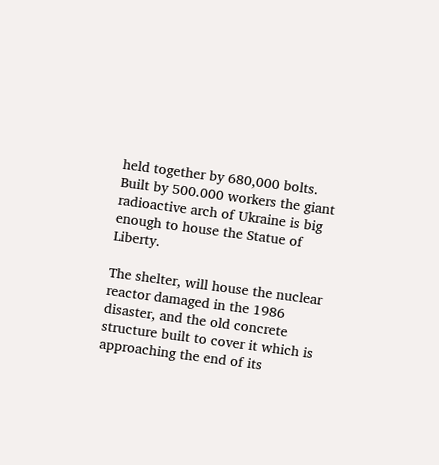held together by 680,000 bolts. Built by 500.000 workers the giant radioactive arch of Ukraine is big enough to house the Statue of Liberty.

The shelter, will house the nuclear reactor damaged in the 1986 disaster, and the old concrete structure built to cover it which is approaching the end of its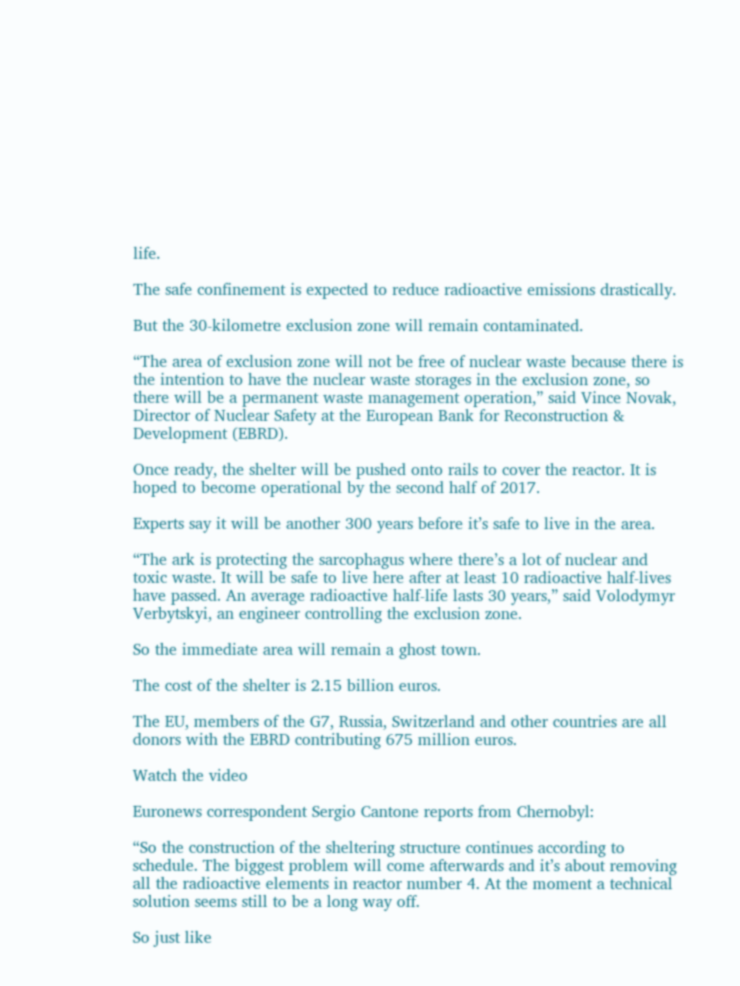life.

The safe confinement is expected to reduce radioactive emissions drastically.

But the 30-kilometre exclusion zone will remain contaminated.

“The area of exclusion zone will not be free of nuclear waste because there is the intention to have the nuclear waste storages in the exclusion zone, so there will be a permanent waste management operation,” said Vince Novak, Director of Nuclear Safety at the European Bank for Reconstruction & Development (EBRD).

Once ready, the shelter will be pushed onto rails to cover the reactor. It is hoped to become operational by the second half of 2017.

Experts say it will be another 300 years before it’s safe to live in the area.

“The ark is protecting the sarcophagus where there’s a lot of nuclear and toxic waste. It will be safe to live here after at least 10 radioactive half-lives have passed. An average radioactive half-life lasts 30 years,” said Volodymyr Verbytskyi, an engineer controlling the exclusion zone.

So the immediate area will remain a ghost town.

The cost of the shelter is 2.15 billion euros.

The EU, members of the G7, Russia, Switzerland and other countries are all donors with the EBRD contributing 675 million euros.

Watch the video

Euronews correspondent Sergio Cantone reports from Chernobyl:

“So the construction of the sheltering structure continues according to schedule. The biggest problem will come afterwards and it’s about removing all the radioactive elements in reactor number 4. At the moment a technical solution seems still to be a long way off.

So just like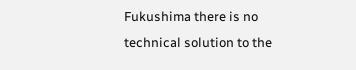Fukushima there is no technical solution to the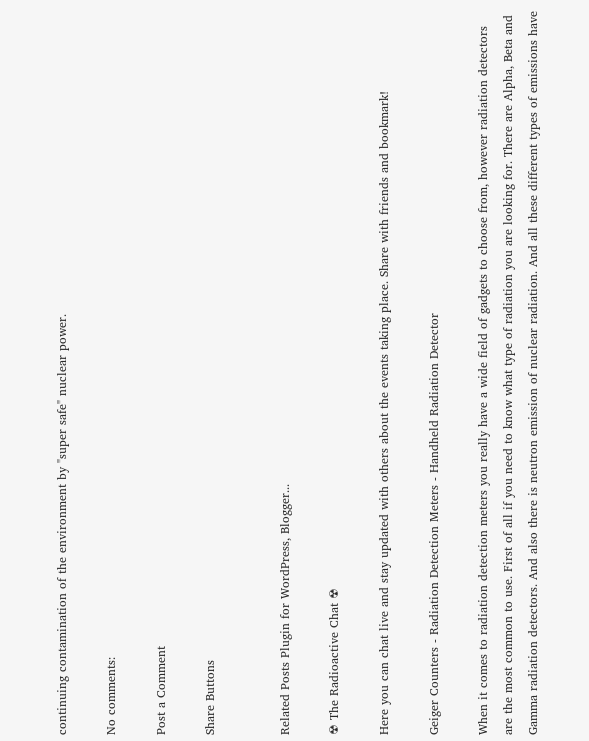continuing contamination of the environment by "super safe" nuclear power.

No comments:

Post a Comment

Share Buttons


Related Posts Plugin for WordPress, Blogger...

☢ The Radioactive Chat ☢

Here you can chat live and stay updated with others about the events taking place. Share with friends and bookmark!

Geiger Counters - Radiation Detection Meters - Handheld Radiation Detector

When it comes to radiation detection meters you really have a wide field of gadgets to choose from, however radiation detectors are the most common to use. First of all if you need to know what type of radiation you are looking for. There are Alpha, Beta and Gamma radiation detectors. And also there is neutron emission of nuclear radiation. And all these different types of emissions have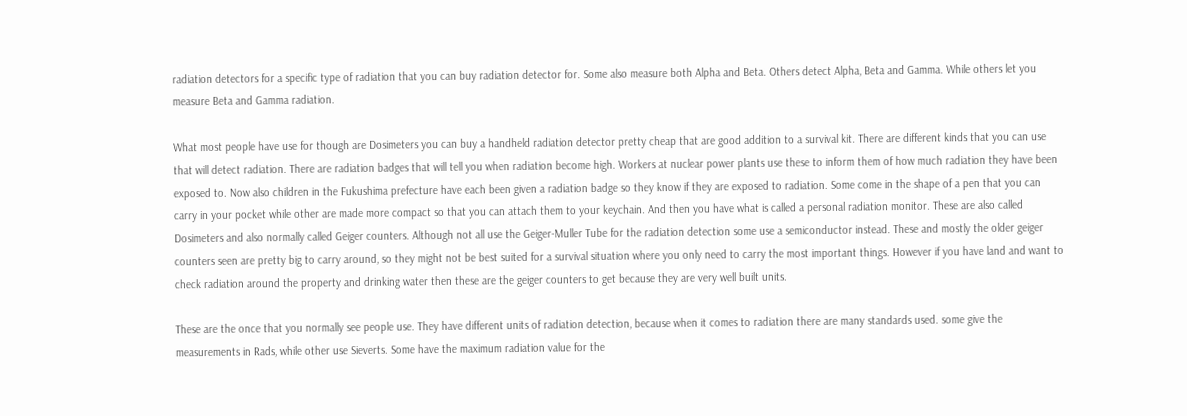radiation detectors for a specific type of radiation that you can buy radiation detector for. Some also measure both Alpha and Beta. Others detect Alpha, Beta and Gamma. While others let you measure Beta and Gamma radiation.

What most people have use for though are Dosimeters you can buy a handheld radiation detector pretty cheap that are good addition to a survival kit. There are different kinds that you can use that will detect radiation. There are radiation badges that will tell you when radiation become high. Workers at nuclear power plants use these to inform them of how much radiation they have been exposed to. Now also children in the Fukushima prefecture have each been given a radiation badge so they know if they are exposed to radiation. Some come in the shape of a pen that you can carry in your pocket while other are made more compact so that you can attach them to your keychain. And then you have what is called a personal radiation monitor. These are also called Dosimeters and also normally called Geiger counters. Although not all use the Geiger-Muller Tube for the radiation detection some use a semiconductor instead. These and mostly the older geiger counters seen are pretty big to carry around, so they might not be best suited for a survival situation where you only need to carry the most important things. However if you have land and want to check radiation around the property and drinking water then these are the geiger counters to get because they are very well built units.

These are the once that you normally see people use. They have different units of radiation detection, because when it comes to radiation there are many standards used. some give the measurements in Rads, while other use Sieverts. Some have the maximum radiation value for the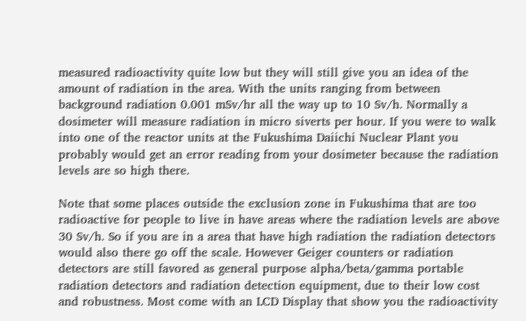measured radioactivity quite low but they will still give you an idea of the amount of radiation in the area. With the units ranging from between background radiation 0.001 mSv/hr all the way up to 10 Sv/h. Normally a dosimeter will measure radiation in micro siverts per hour. If you were to walk into one of the reactor units at the Fukushima Daiichi Nuclear Plant you probably would get an error reading from your dosimeter because the radiation levels are so high there.

Note that some places outside the exclusion zone in Fukushima that are too radioactive for people to live in have areas where the radiation levels are above 30 Sv/h. So if you are in a area that have high radiation the radiation detectors would also there go off the scale. However Geiger counters or radiation detectors are still favored as general purpose alpha/beta/gamma portable radiation detectors and radiation detection equipment, due to their low cost and robustness. Most come with an LCD Display that show you the radioactivity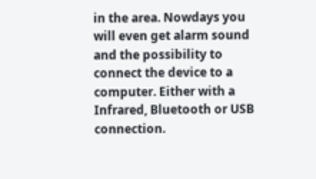in the area. Nowdays you will even get alarm sound and the possibility to connect the device to a computer. Either with a Infrared, Bluetooth or USB connection.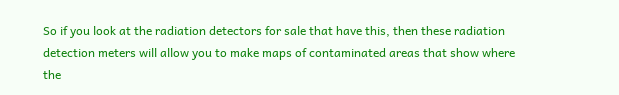So if you look at the radiation detectors for sale that have this, then these radiation detection meters will allow you to make maps of contaminated areas that show where the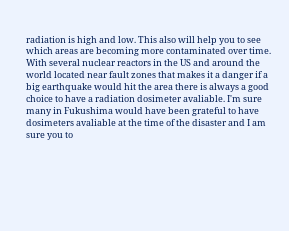radiation is high and low. This also will help you to see which areas are becoming more contaminated over time. With several nuclear reactors in the US and around the world located near fault zones that makes it a danger if a big earthquake would hit the area there is always a good choice to have a radiation dosimeter avaliable. I'm sure many in Fukushima would have been grateful to have dosimeters avaliable at the time of the disaster and I am sure you to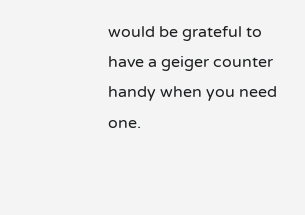would be grateful to have a geiger counter handy when you need one.